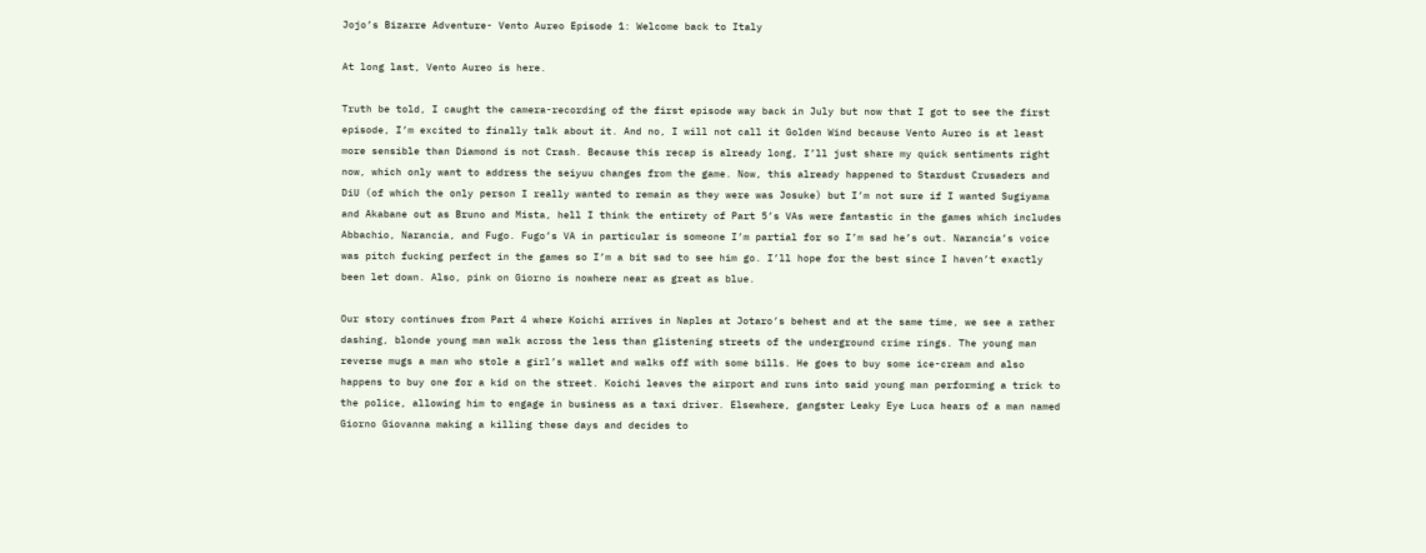Jojo’s Bizarre Adventure- Vento Aureo Episode 1: Welcome back to Italy

At long last, Vento Aureo is here.

Truth be told, I caught the camera-recording of the first episode way back in July but now that I got to see the first episode, I’m excited to finally talk about it. And no, I will not call it Golden Wind because Vento Aureo is at least more sensible than Diamond is not Crash. Because this recap is already long, I’ll just share my quick sentiments right now, which only want to address the seiyuu changes from the game. Now, this already happened to Stardust Crusaders and DiU (of which the only person I really wanted to remain as they were was Josuke) but I’m not sure if I wanted Sugiyama and Akabane out as Bruno and Mista, hell I think the entirety of Part 5’s VAs were fantastic in the games which includes Abbachio, Narancia, and Fugo. Fugo’s VA in particular is someone I’m partial for so I’m sad he’s out. Narancia’s voice was pitch fucking perfect in the games so I’m a bit sad to see him go. I’ll hope for the best since I haven’t exactly been let down. Also, pink on Giorno is nowhere near as great as blue.

Our story continues from Part 4 where Koichi arrives in Naples at Jotaro’s behest and at the same time, we see a rather dashing, blonde young man walk across the less than glistening streets of the underground crime rings. The young man reverse mugs a man who stole a girl’s wallet and walks off with some bills. He goes to buy some ice-cream and also happens to buy one for a kid on the street. Koichi leaves the airport and runs into said young man performing a trick to the police, allowing him to engage in business as a taxi driver. Elsewhere, gangster Leaky Eye Luca hears of a man named Giorno Giovanna making a killing these days and decides to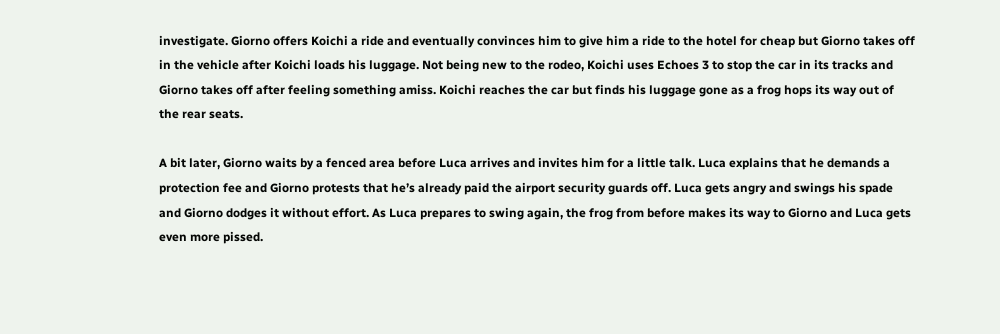investigate. Giorno offers Koichi a ride and eventually convinces him to give him a ride to the hotel for cheap but Giorno takes off in the vehicle after Koichi loads his luggage. Not being new to the rodeo, Koichi uses Echoes 3 to stop the car in its tracks and Giorno takes off after feeling something amiss. Koichi reaches the car but finds his luggage gone as a frog hops its way out of the rear seats.

A bit later, Giorno waits by a fenced area before Luca arrives and invites him for a little talk. Luca explains that he demands a protection fee and Giorno protests that he’s already paid the airport security guards off. Luca gets angry and swings his spade and Giorno dodges it without effort. As Luca prepares to swing again, the frog from before makes its way to Giorno and Luca gets even more pissed.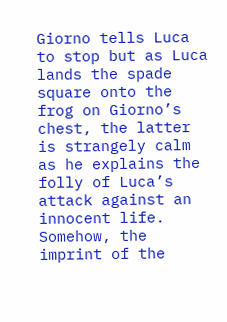Giorno tells Luca to stop but as Luca lands the spade square onto the frog on Giorno’s chest, the latter is strangely calm as he explains the folly of Luca’s attack against an innocent life. Somehow, the imprint of the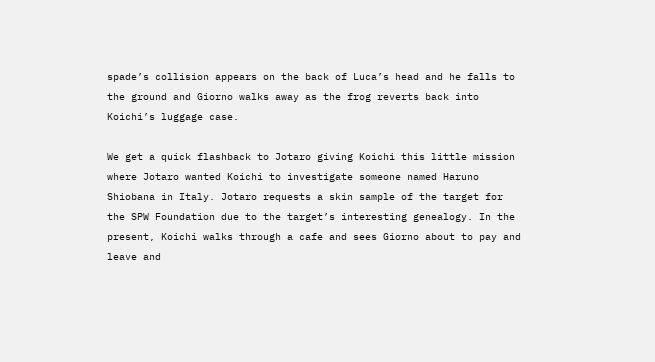spade’s collision appears on the back of Luca’s head and he falls to the ground and Giorno walks away as the frog reverts back into Koichi’s luggage case.

We get a quick flashback to Jotaro giving Koichi this little mission where Jotaro wanted Koichi to investigate someone named Haruno Shiobana in Italy. Jotaro requests a skin sample of the target for the SPW Foundation due to the target’s interesting genealogy. In the present, Koichi walks through a cafe and sees Giorno about to pay and leave and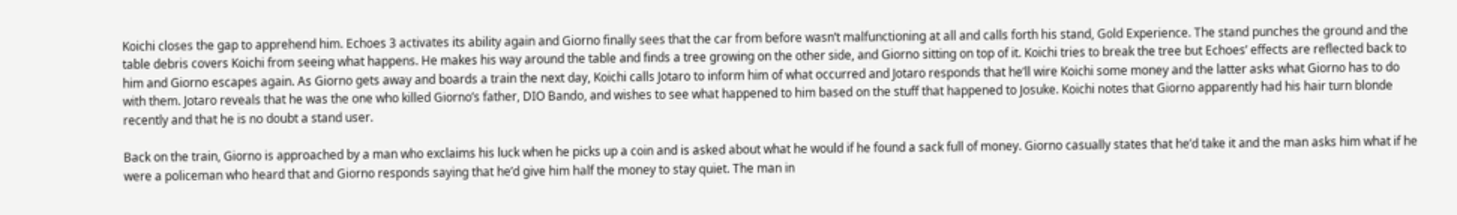Koichi closes the gap to apprehend him. Echoes 3 activates its ability again and Giorno finally sees that the car from before wasn’t malfunctioning at all and calls forth his stand, Gold Experience. The stand punches the ground and the table debris covers Koichi from seeing what happens. He makes his way around the table and finds a tree growing on the other side, and Giorno sitting on top of it. Koichi tries to break the tree but Echoes’ effects are reflected back to him and Giorno escapes again. As Giorno gets away and boards a train the next day, Koichi calls Jotaro to inform him of what occurred and Jotaro responds that he’ll wire Koichi some money and the latter asks what Giorno has to do with them. Jotaro reveals that he was the one who killed Giorno’s father, DIO Bando, and wishes to see what happened to him based on the stuff that happened to Josuke. Koichi notes that Giorno apparently had his hair turn blonde recently and that he is no doubt a stand user.

Back on the train, Giorno is approached by a man who exclaims his luck when he picks up a coin and is asked about what he would if he found a sack full of money. Giorno casually states that he’d take it and the man asks him what if he were a policeman who heard that and Giorno responds saying that he’d give him half the money to stay quiet. The man in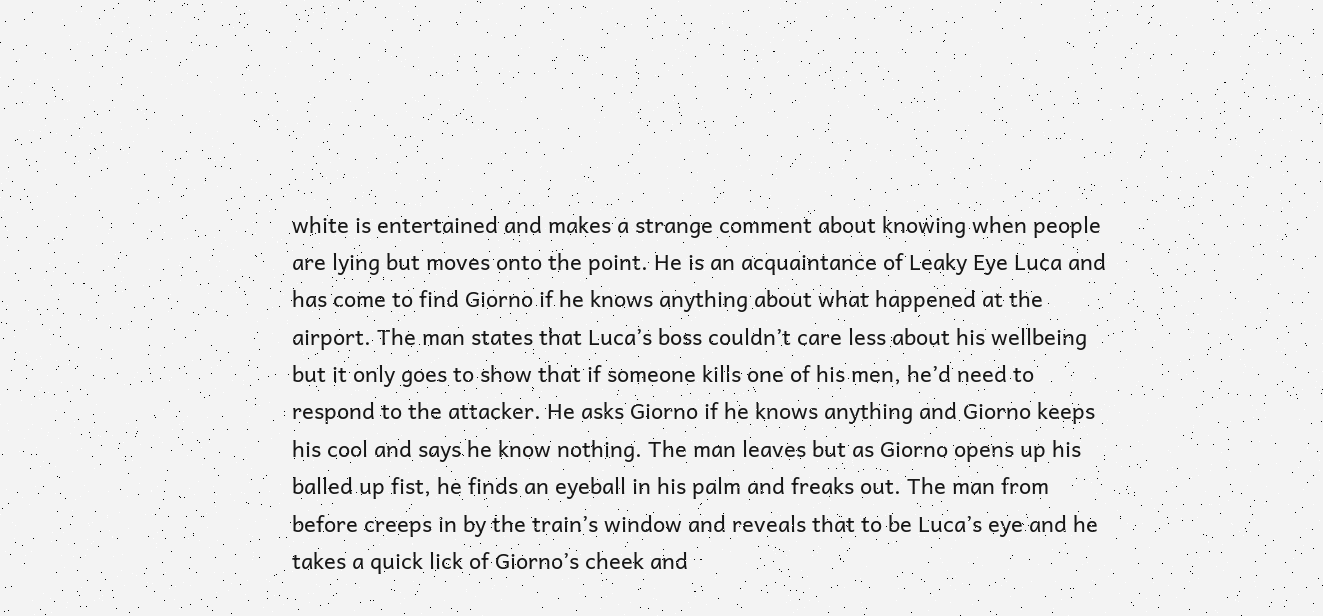white is entertained and makes a strange comment about knowing when people are lying but moves onto the point. He is an acquaintance of Leaky Eye Luca and has come to find Giorno if he knows anything about what happened at the airport. The man states that Luca’s boss couldn’t care less about his wellbeing but it only goes to show that if someone kills one of his men, he’d need to respond to the attacker. He asks Giorno if he knows anything and Giorno keeps his cool and says he know nothing. The man leaves but as Giorno opens up his balled up fist, he finds an eyeball in his palm and freaks out. The man from before creeps in by the train’s window and reveals that to be Luca’s eye and he takes a quick lick of Giorno’s cheek and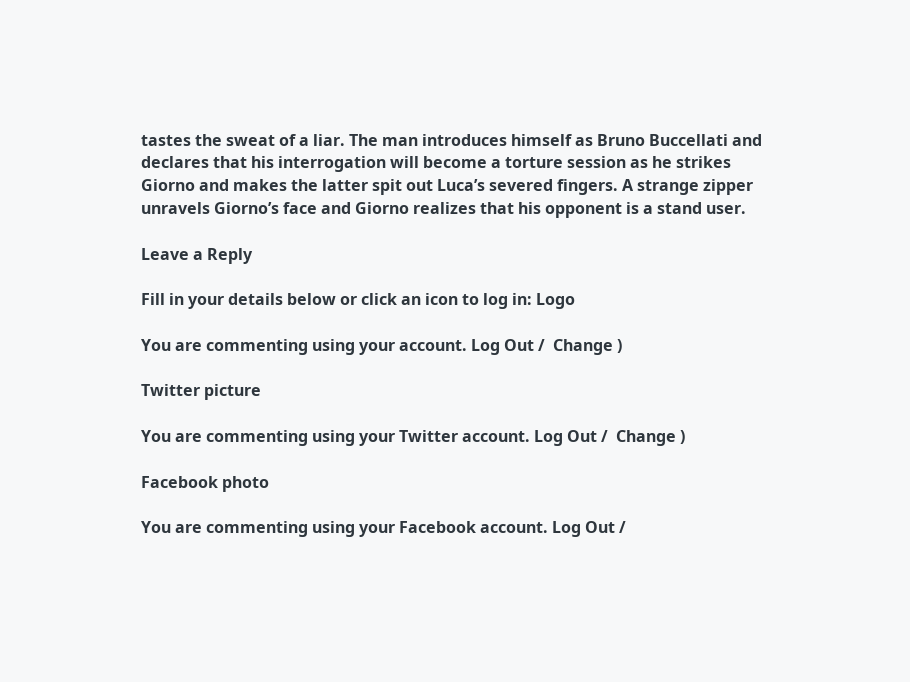tastes the sweat of a liar. The man introduces himself as Bruno Buccellati and declares that his interrogation will become a torture session as he strikes Giorno and makes the latter spit out Luca’s severed fingers. A strange zipper unravels Giorno’s face and Giorno realizes that his opponent is a stand user.

Leave a Reply

Fill in your details below or click an icon to log in: Logo

You are commenting using your account. Log Out /  Change )

Twitter picture

You are commenting using your Twitter account. Log Out /  Change )

Facebook photo

You are commenting using your Facebook account. Log Out /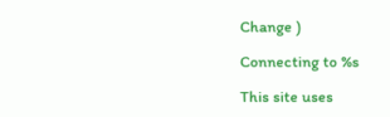Change )

Connecting to %s

This site uses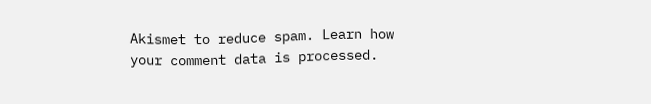Akismet to reduce spam. Learn how your comment data is processed.